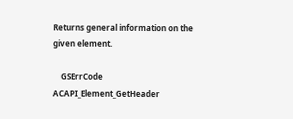Returns general information on the given element.

    GSErrCode  ACAPI_Element_GetHeader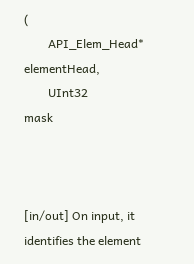(
        API_Elem_Head*     elementHead,
        UInt32             mask



[in/out] On input, it identifies the element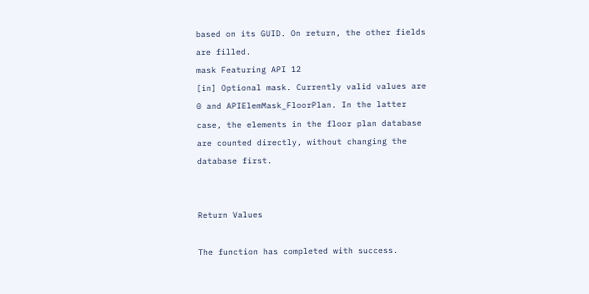based on its GUID. On return, the other fields are filled.
mask Featuring API 12
[in] Optional mask. Currently valid values are 0 and APIElemMask_FloorPlan. In the latter case, the elements in the floor plan database are counted directly, without changing the database first.


Return Values

The function has completed with success.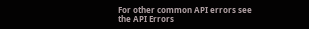For other common API errors see the API Errors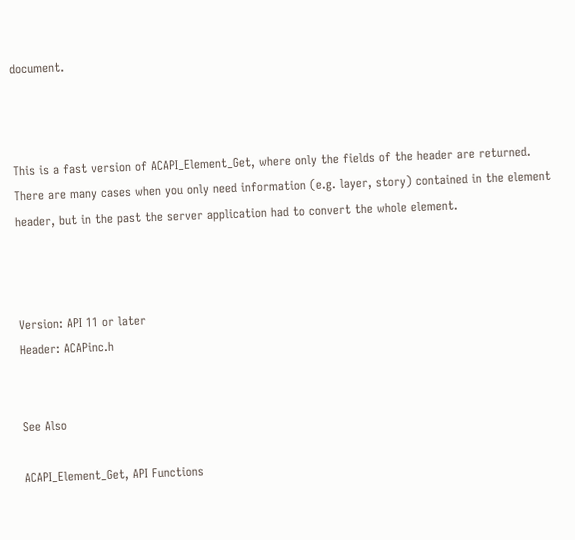document.



This is a fast version of ACAPI_Element_Get, where only the fields of the header are returned. There are many cases when you only need information (e.g. layer, story) contained in the element header, but in the past the server application had to convert the whole element.



Version: API 11 or later
Header: ACAPinc.h


See Also

ACAPI_Element_Get, API Functions